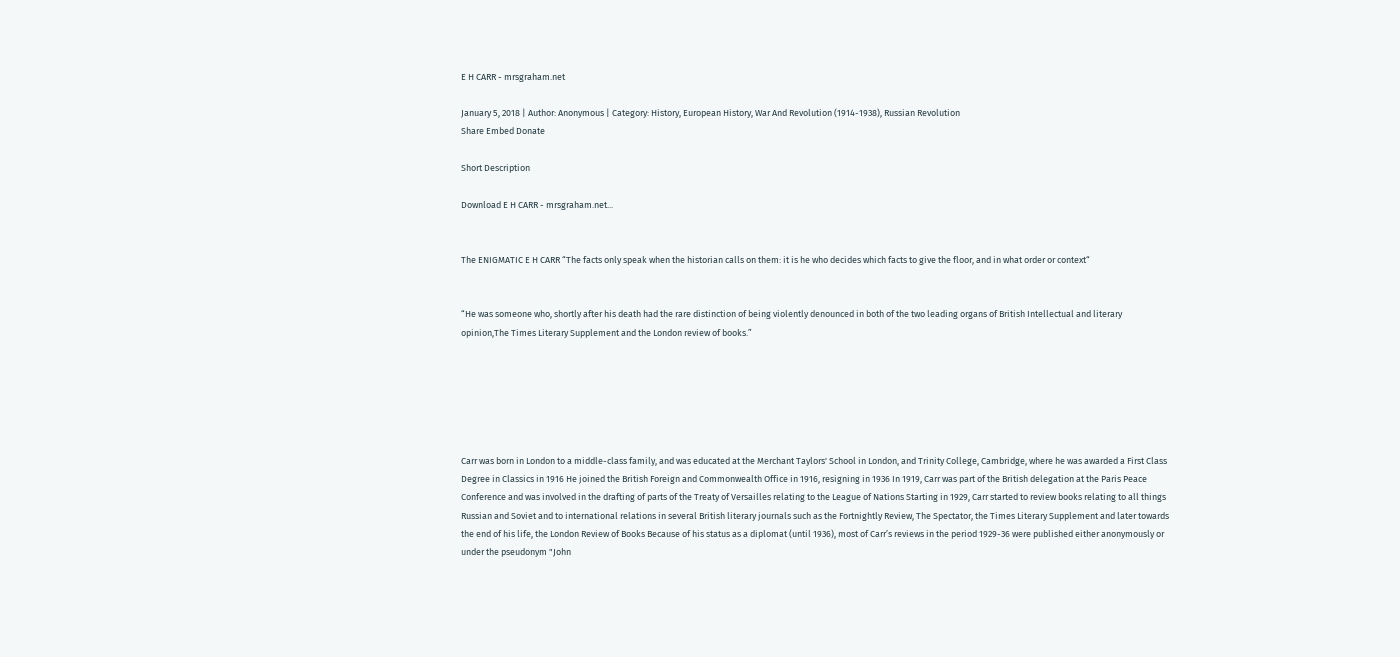E H CARR - mrsgraham.net

January 5, 2018 | Author: Anonymous | Category: History, European History, War And Revolution (1914-1938), Russian Revolution
Share Embed Donate

Short Description

Download E H CARR - mrsgraham.net...


The ENIGMATIC E H CARR “The facts only speak when the historian calls on them: it is he who decides which facts to give the floor, and in what order or context“


“He was someone who, shortly after his death had the rare distinction of being violently denounced in both of the two leading organs of British Intellectual and literary opinion,The Times Literary Supplement and the London review of books.”






Carr was born in London to a middle-class family, and was educated at the Merchant Taylors' School in London, and Trinity College, Cambridge, where he was awarded a First Class Degree in Classics in 1916 He joined the British Foreign and Commonwealth Office in 1916, resigning in 1936 In 1919, Carr was part of the British delegation at the Paris Peace Conference and was involved in the drafting of parts of the Treaty of Versailles relating to the League of Nations Starting in 1929, Carr started to review books relating to all things Russian and Soviet and to international relations in several British literary journals such as the Fortnightly Review, The Spectator, the Times Literary Supplement and later towards the end of his life, the London Review of Books Because of his status as a diplomat (until 1936), most of Carr’s reviews in the period 1929-36 were published either anonymously or under the pseudonym "John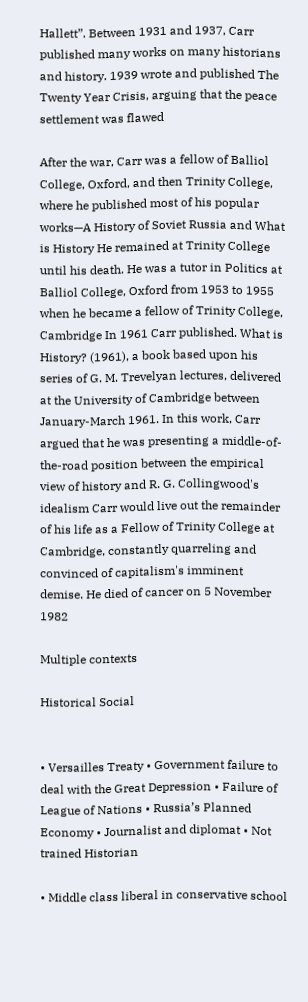Hallett”. Between 1931 and 1937, Carr published many works on many historians and history. 1939 wrote and published The Twenty Year Crisis, arguing that the peace settlement was flawed

After the war, Carr was a fellow of Balliol College, Oxford, and then Trinity College, where he published most of his popular works—A History of Soviet Russia and What is History He remained at Trinity College until his death. He was a tutor in Politics at Balliol College, Oxford from 1953 to 1955 when he became a fellow of Trinity College, Cambridge In 1961 Carr published. What is History? (1961), a book based upon his series of G. M. Trevelyan lectures, delivered at the University of Cambridge between January-March 1961. In this work, Carr argued that he was presenting a middle-of-the-road position between the empirical view of history and R. G. Collingwood's idealism Carr would live out the remainder of his life as a Fellow of Trinity College at Cambridge, constantly quarreling and convinced of capitalism's imminent demise. He died of cancer on 5 November 1982

Multiple contexts

Historical Social


• Versailles Treaty • Government failure to deal with the Great Depression • Failure of League of Nations • Russia’s Planned Economy • Journalist and diplomat • Not trained Historian

• Middle class liberal in conservative school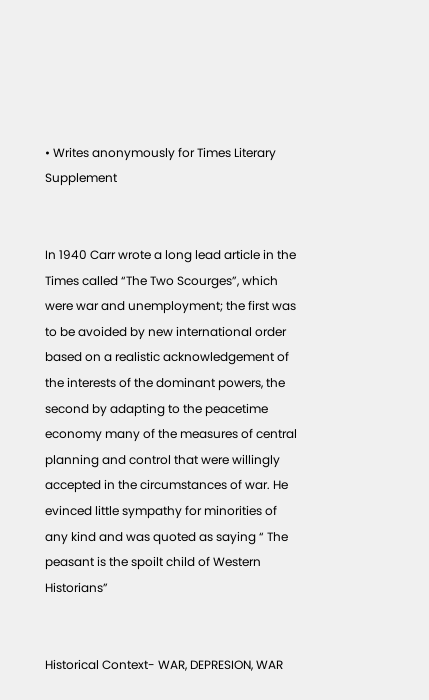• Writes anonymously for Times Literary Supplement


In 1940 Carr wrote a long lead article in the Times called “The Two Scourges”, which were war and unemployment; the first was to be avoided by new international order based on a realistic acknowledgement of the interests of the dominant powers, the second by adapting to the peacetime economy many of the measures of central planning and control that were willingly accepted in the circumstances of war. He evinced little sympathy for minorities of any kind and was quoted as saying “ The peasant is the spoilt child of Western Historians”


Historical Context- WAR, DEPRESION, WAR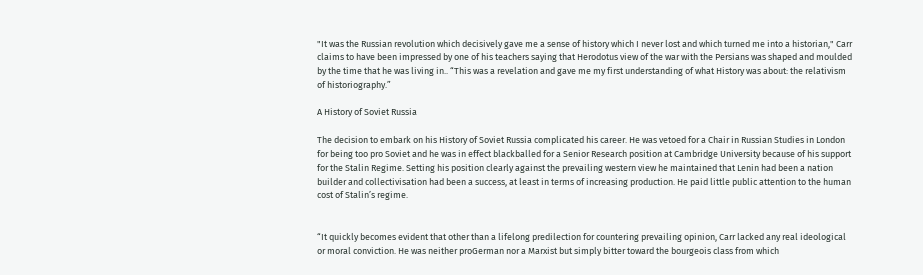"It was the Russian revolution which decisively gave me a sense of history which I never lost and which turned me into a historian," Carr claims to have been impressed by one of his teachers saying that Herodotus view of the war with the Persians was shaped and moulded by the time that he was living in.. “This was a revelation and gave me my first understanding of what History was about: the relativism of historiography.”

A History of Soviet Russia

The decision to embark on his History of Soviet Russia complicated his career. He was vetoed for a Chair in Russian Studies in London for being too pro Soviet and he was in effect blackballed for a Senior Research position at Cambridge University because of his support for the Stalin Regime. Setting his position clearly against the prevailing western view he maintained that Lenin had been a nation builder and collectivisation had been a success, at least in terms of increasing production. He paid little public attention to the human cost of Stalin’s regime.


“It quickly becomes evident that other than a lifelong predilection for countering prevailing opinion, Carr lacked any real ideological or moral conviction. He was neither proGerman nor a Marxist but simply bitter toward the bourgeois class from which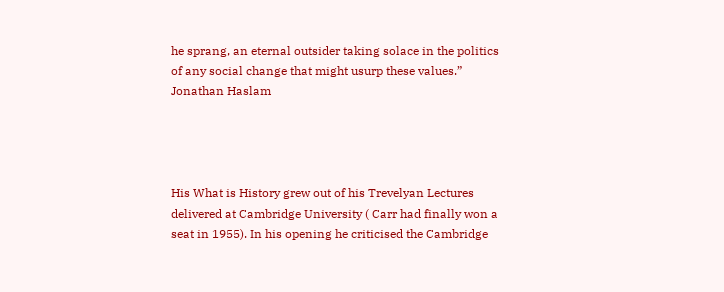he sprang, an eternal outsider taking solace in the politics of any social change that might usurp these values.” Jonathan Haslam




His What is History grew out of his Trevelyan Lectures delivered at Cambridge University ( Carr had finally won a seat in 1955). In his opening he criticised the Cambridge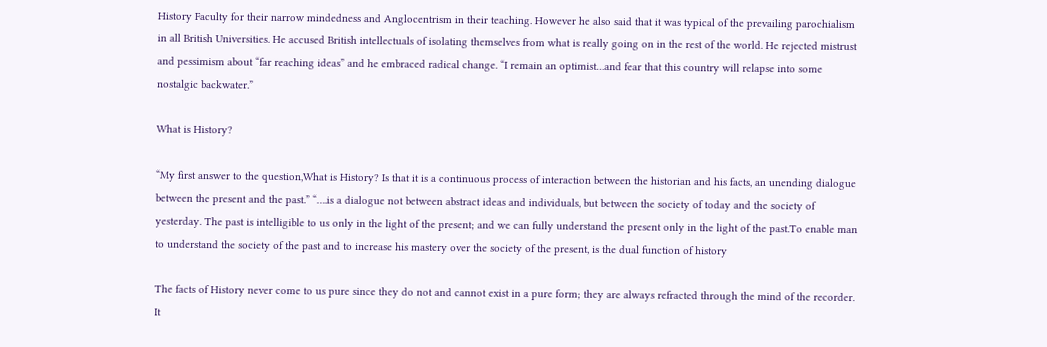History Faculty for their narrow mindedness and Anglocentrism in their teaching. However he also said that it was typical of the prevailing parochialism in all British Universities. He accused British intellectuals of isolating themselves from what is really going on in the rest of the world. He rejected mistrust and pessimism about “far reaching ideas” and he embraced radical change. “I remain an optimist…and fear that this country will relapse into some nostalgic backwater.”

What is History?

“My first answer to the question,What is History? Is that it is a continuous process of interaction between the historian and his facts, an unending dialogue between the present and the past.” “….is a dialogue not between abstract ideas and individuals, but between the society of today and the society of yesterday. The past is intelligible to us only in the light of the present; and we can fully understand the present only in the light of the past.To enable man to understand the society of the past and to increase his mastery over the society of the present, is the dual function of history

The facts of History never come to us pure since they do not and cannot exist in a pure form; they are always refracted through the mind of the recorder. It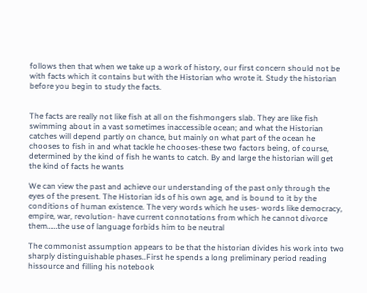follows then that when we take up a work of history, our first concern should not be with facts which it contains but with the Historian who wrote it. Study the historian before you begin to study the facts.


The facts are really not like fish at all on the fishmongers slab. They are like fish swimming about in a vast sometimes inaccessible ocean; and what the Historian catches will depend partly on chance, but mainly on what part of the ocean he chooses to fish in and what tackle he chooses-these two factors being, of course, determined by the kind of fish he wants to catch. By and large the historian will get the kind of facts he wants

We can view the past and achieve our understanding of the past only through the eyes of the present. The Historian ids of his own age, and is bound to it by the conditions of human existence. The very words which he uses- words like democracy, empire, war, revolution- have current connotations from which he cannot divorce them……the use of language forbids him to be neutral

The commonist assumption appears to be that the historian divides his work into two sharply distinguishable phases..First he spends a long preliminary period reading hissource and filling his notebook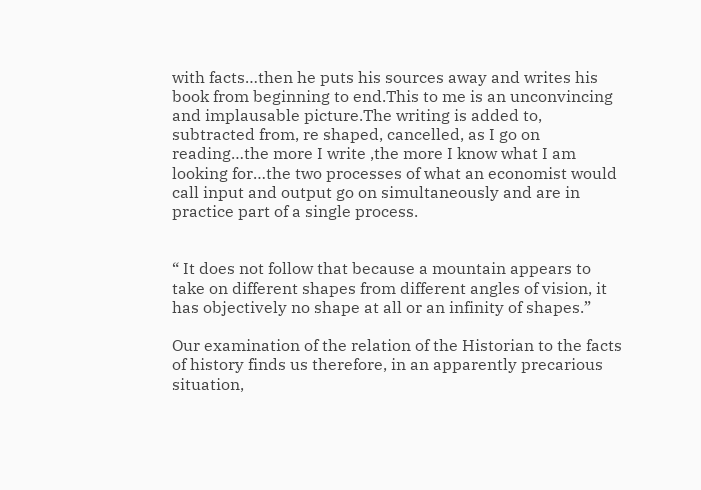with facts…then he puts his sources away and writes his book from beginning to end.This to me is an unconvincing and implausable picture.The writing is added to, subtracted from, re shaped, cancelled, as I go on reading…the more I write ,the more I know what I am looking for…the two processes of what an economist would call input and output go on simultaneously and are in practice part of a single process.


“ It does not follow that because a mountain appears to take on different shapes from different angles of vision, it has objectively no shape at all or an infinity of shapes.”

Our examination of the relation of the Historian to the facts of history finds us therefore, in an apparently precarious situation,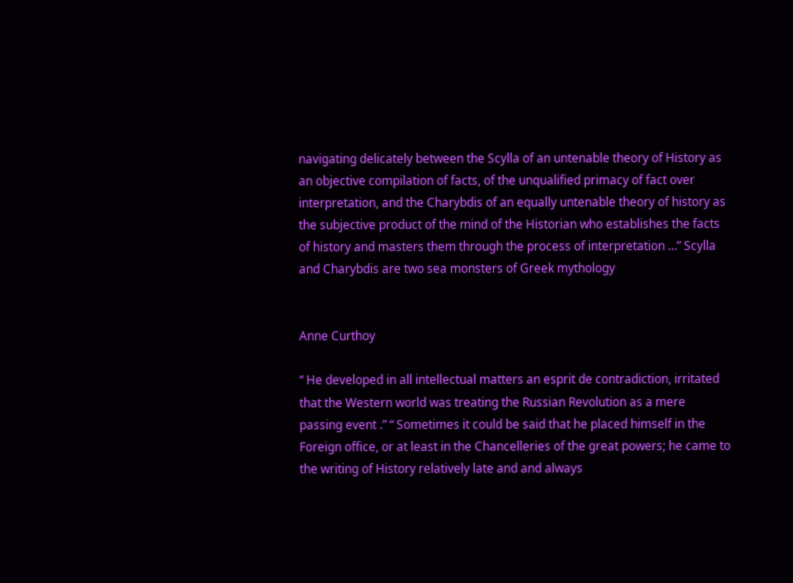navigating delicately between the Scylla of an untenable theory of History as an objective compilation of facts, of the unqualified primacy of fact over interpretation, and the Charybdis of an equally untenable theory of history as the subjective product of the mind of the Historian who establishes the facts of history and masters them through the process of interpretation …” Scylla and Charybdis are two sea monsters of Greek mythology


Anne Curthoy

“ He developed in all intellectual matters an esprit de contradiction, irritated that the Western world was treating the Russian Revolution as a mere passing event .” “ Sometimes it could be said that he placed himself in the Foreign office, or at least in the Chancelleries of the great powers; he came to the writing of History relatively late and and always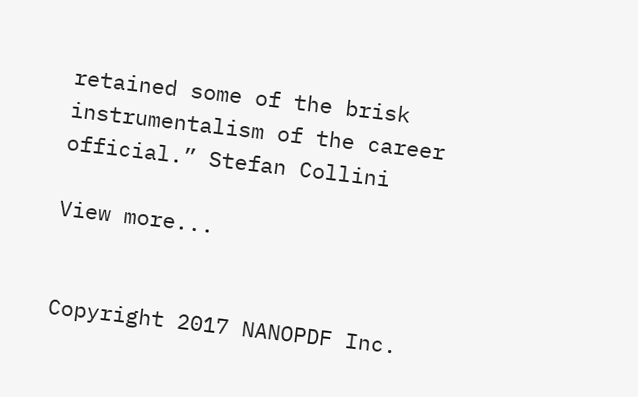retained some of the brisk instrumentalism of the career official.” Stefan Collini

View more...


Copyright 2017 NANOPDF Inc.